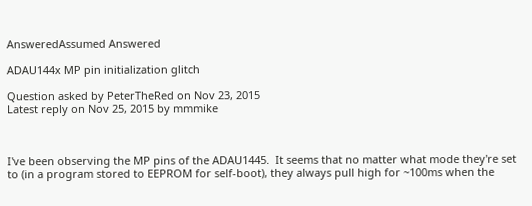AnsweredAssumed Answered

ADAU144x MP pin initialization glitch

Question asked by PeterTheRed on Nov 23, 2015
Latest reply on Nov 25, 2015 by mmmike



I've been observing the MP pins of the ADAU1445.  It seems that no matter what mode they're set to (in a program stored to EEPROM for self-boot), they always pull high for ~100ms when the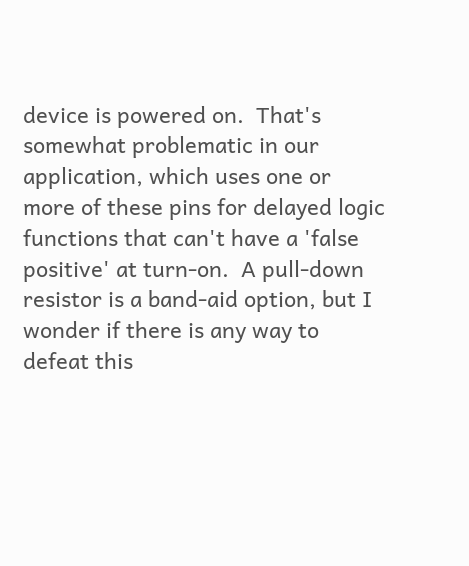device is powered on.  That's somewhat problematic in our application, which uses one or more of these pins for delayed logic functions that can't have a 'false positive' at turn-on.  A pull-down resistor is a band-aid option, but I wonder if there is any way to defeat this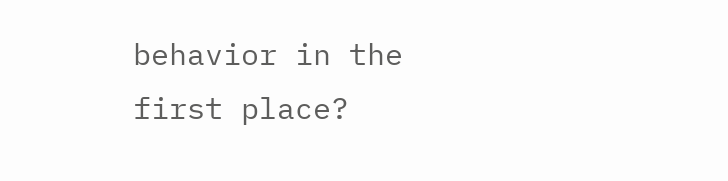behavior in the first place?